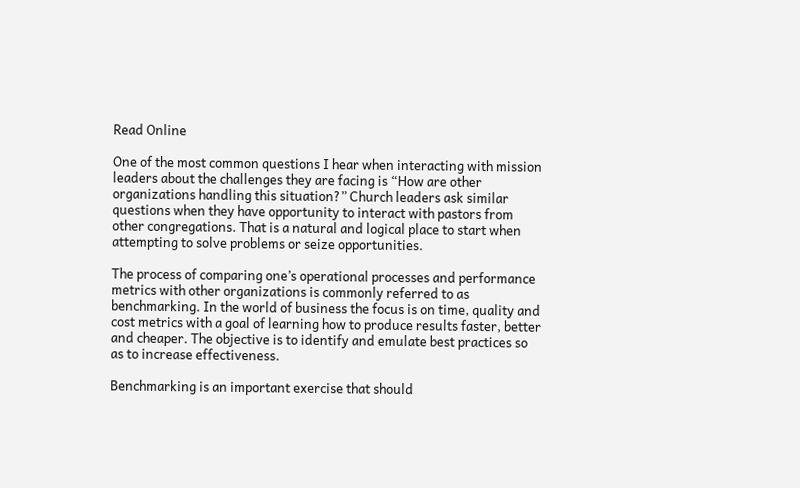Read Online

One of the most common questions I hear when interacting with mission leaders about the challenges they are facing is “How are other organizations handling this situation?” Church leaders ask similar questions when they have opportunity to interact with pastors from other congregations. That is a natural and logical place to start when attempting to solve problems or seize opportunities.

The process of comparing one’s operational processes and performance metrics with other organizations is commonly referred to as benchmarking. In the world of business the focus is on time, quality and cost metrics with a goal of learning how to produce results faster, better and cheaper. The objective is to identify and emulate best practices so as to increase effectiveness.

Benchmarking is an important exercise that should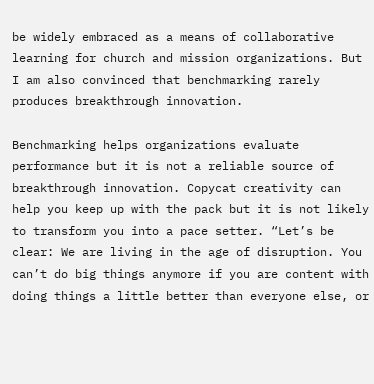be widely embraced as a means of collaborative learning for church and mission organizations. But I am also convinced that benchmarking rarely produces breakthrough innovation.

Benchmarking helps organizations evaluate performance but it is not a reliable source of breakthrough innovation. Copycat creativity can help you keep up with the pack but it is not likely to transform you into a pace setter. “Let’s be clear: We are living in the age of disruption. You can’t do big things anymore if you are content with doing things a little better than everyone else, or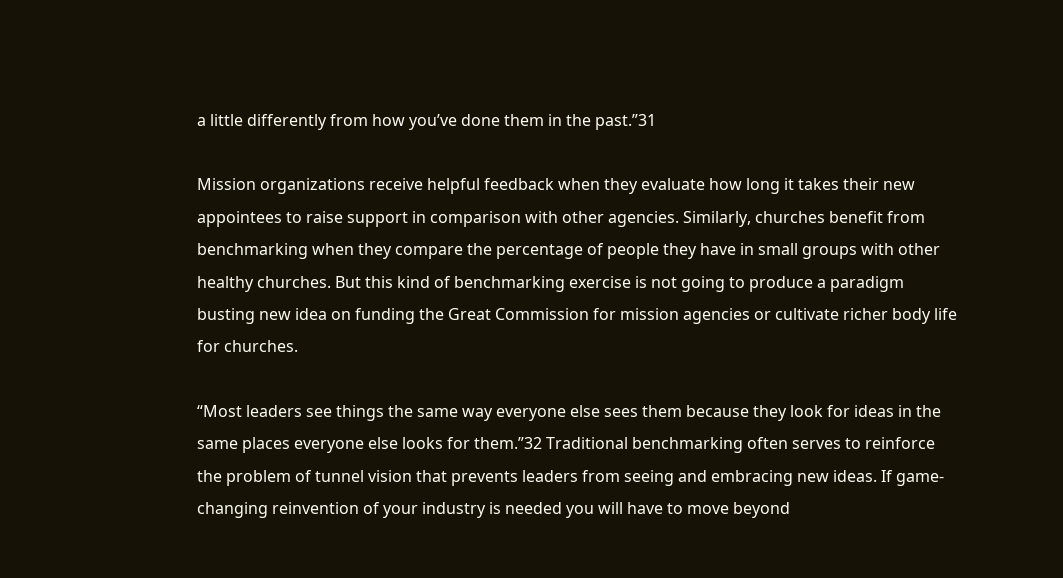a little differently from how you’ve done them in the past.”31

Mission organizations receive helpful feedback when they evaluate how long it takes their new appointees to raise support in comparison with other agencies. Similarly, churches benefit from benchmarking when they compare the percentage of people they have in small groups with other healthy churches. But this kind of benchmarking exercise is not going to produce a paradigm busting new idea on funding the Great Commission for mission agencies or cultivate richer body life for churches.

“Most leaders see things the same way everyone else sees them because they look for ideas in the same places everyone else looks for them.”32 Traditional benchmarking often serves to reinforce the problem of tunnel vision that prevents leaders from seeing and embracing new ideas. If game-changing reinvention of your industry is needed you will have to move beyond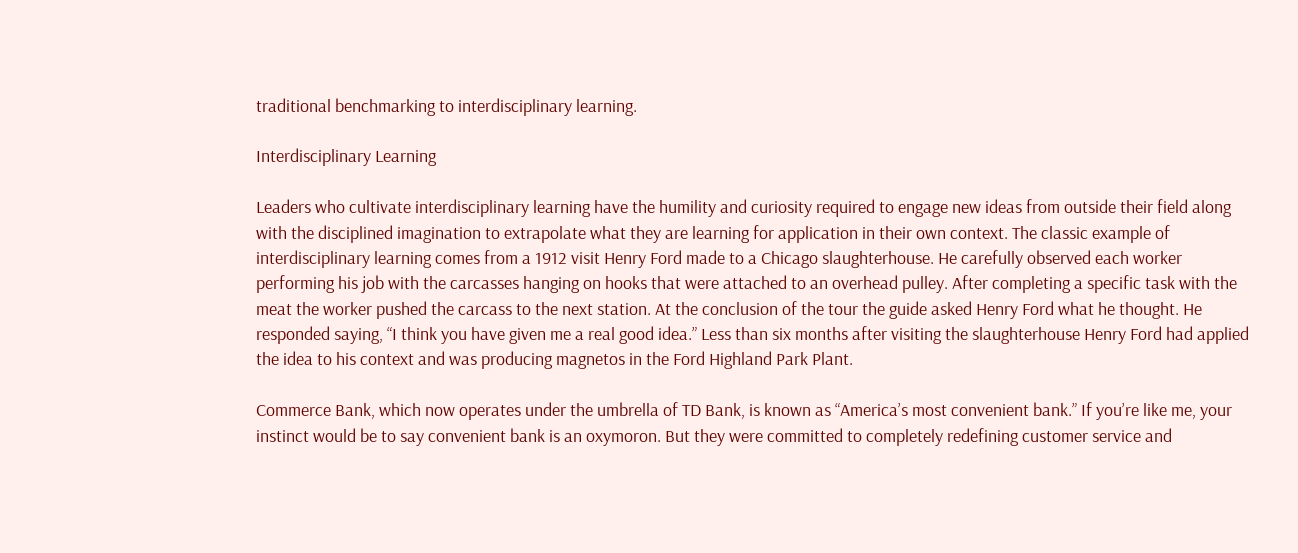traditional benchmarking to interdisciplinary learning.

Interdisciplinary Learning

Leaders who cultivate interdisciplinary learning have the humility and curiosity required to engage new ideas from outside their field along with the disciplined imagination to extrapolate what they are learning for application in their own context. The classic example of interdisciplinary learning comes from a 1912 visit Henry Ford made to a Chicago slaughterhouse. He carefully observed each worker performing his job with the carcasses hanging on hooks that were attached to an overhead pulley. After completing a specific task with the meat the worker pushed the carcass to the next station. At the conclusion of the tour the guide asked Henry Ford what he thought. He responded saying, “I think you have given me a real good idea.” Less than six months after visiting the slaughterhouse Henry Ford had applied the idea to his context and was producing magnetos in the Ford Highland Park Plant.

Commerce Bank, which now operates under the umbrella of TD Bank, is known as “America’s most convenient bank.” If you’re like me, your instinct would be to say convenient bank is an oxymoron. But they were committed to completely redefining customer service and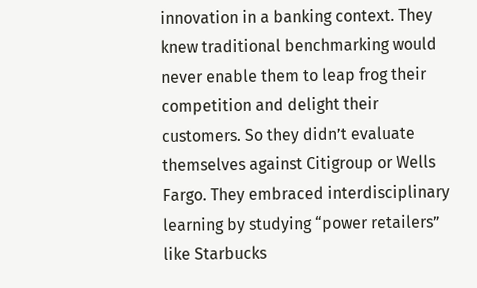innovation in a banking context. They knew traditional benchmarking would never enable them to leap frog their competition and delight their customers. So they didn’t evaluate themselves against Citigroup or Wells Fargo. They embraced interdisciplinary learning by studying “power retailers” like Starbucks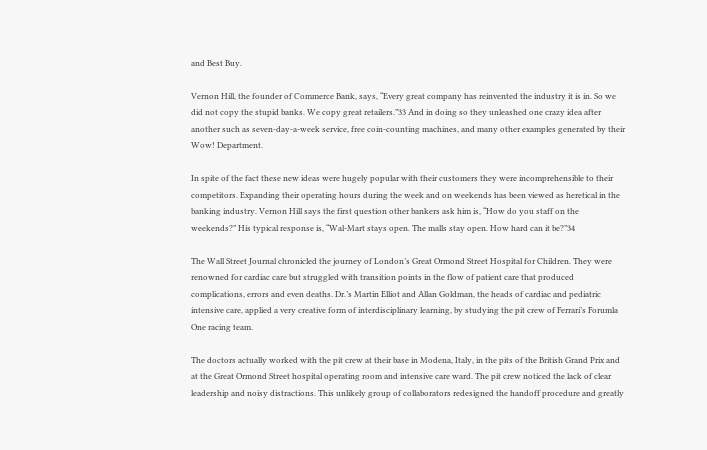and Best Buy.

Vernon Hill, the founder of Commerce Bank, says, “Every great company has reinvented the industry it is in. So we did not copy the stupid banks. We copy great retailers.”33 And in doing so they unleashed one crazy idea after another such as seven-day-a-week service, free coin-counting machines, and many other examples generated by their Wow! Department.

In spite of the fact these new ideas were hugely popular with their customers they were incomprehensible to their competitors. Expanding their operating hours during the week and on weekends has been viewed as heretical in the banking industry. Vernon Hill says the first question other bankers ask him is, “How do you staff on the weekends?” His typical response is, “Wal-Mart stays open. The malls stay open. How hard can it be?”34

The Wall Street Journal chronicled the journey of London’s Great Ormond Street Hospital for Children. They were renowned for cardiac care but struggled with transition points in the flow of patient care that produced complications, errors and even deaths. Dr.’s Martin Elliot and Allan Goldman, the heads of cardiac and pediatric intensive care, applied a very creative form of interdisciplinary learning, by studying the pit crew of Ferrari’s Forumla One racing team.

The doctors actually worked with the pit crew at their base in Modena, Italy, in the pits of the British Grand Prix and at the Great Ormond Street hospital operating room and intensive care ward. The pit crew noticed the lack of clear leadership and noisy distractions. This unlikely group of collaborators redesigned the handoff procedure and greatly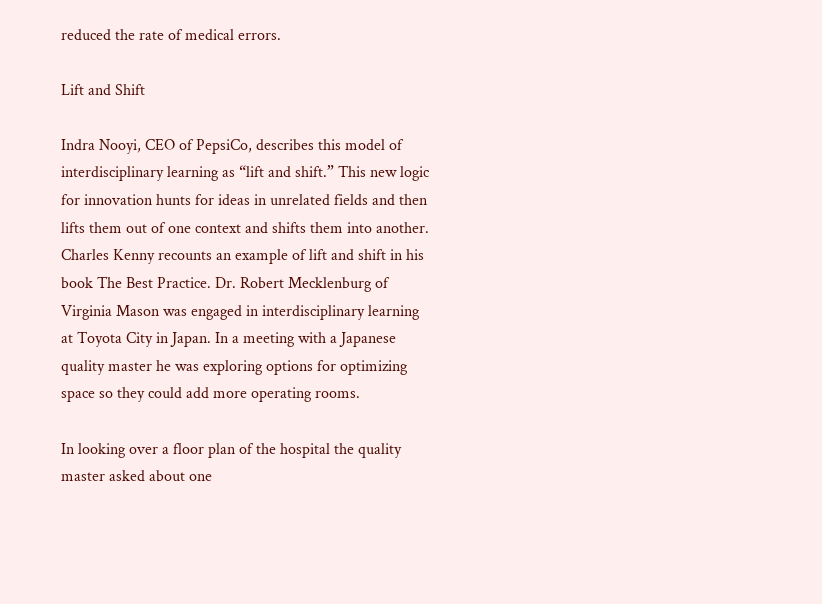reduced the rate of medical errors.

Lift and Shift

Indra Nooyi, CEO of PepsiCo, describes this model of interdisciplinary learning as “lift and shift.” This new logic for innovation hunts for ideas in unrelated fields and then lifts them out of one context and shifts them into another. Charles Kenny recounts an example of lift and shift in his book The Best Practice. Dr. Robert Mecklenburg of Virginia Mason was engaged in interdisciplinary learning at Toyota City in Japan. In a meeting with a Japanese quality master he was exploring options for optimizing space so they could add more operating rooms.

In looking over a floor plan of the hospital the quality master asked about one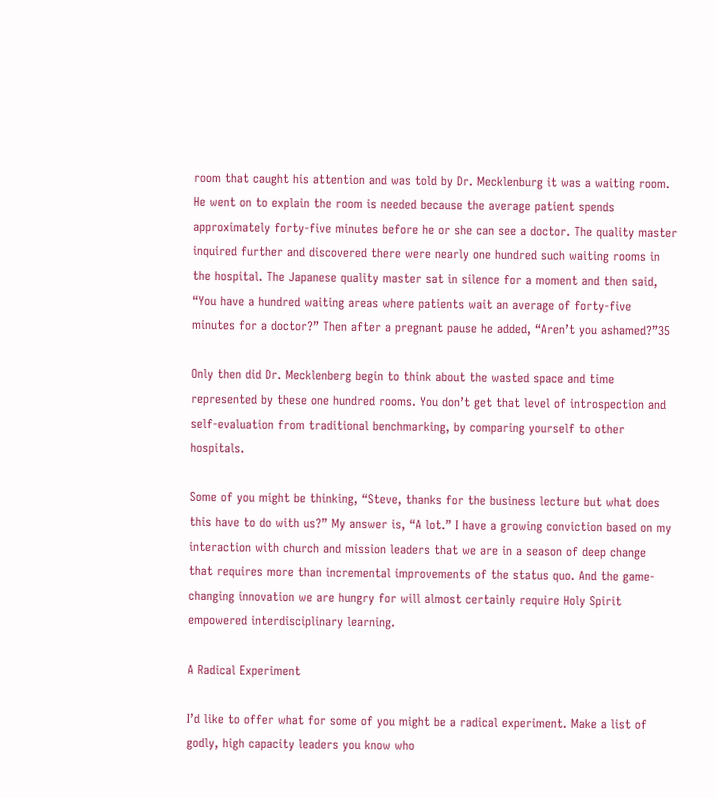room that caught his attention and was told by Dr. Mecklenburg it was a waiting room. He went on to explain the room is needed because the average patient spends approximately forty-five minutes before he or she can see a doctor. The quality master inquired further and discovered there were nearly one hundred such waiting rooms in the hospital. The Japanese quality master sat in silence for a moment and then said, “You have a hundred waiting areas where patients wait an average of forty-five minutes for a doctor?” Then after a pregnant pause he added, “Aren’t you ashamed?”35

Only then did Dr. Mecklenberg begin to think about the wasted space and time represented by these one hundred rooms. You don’t get that level of introspection and self-evaluation from traditional benchmarking, by comparing yourself to other hospitals.

Some of you might be thinking, “Steve, thanks for the business lecture but what does this have to do with us?” My answer is, “A lot.” I have a growing conviction based on my interaction with church and mission leaders that we are in a season of deep change that requires more than incremental improvements of the status quo. And the game-changing innovation we are hungry for will almost certainly require Holy Spirit empowered interdisciplinary learning.

A Radical Experiment

I’d like to offer what for some of you might be a radical experiment. Make a list of godly, high capacity leaders you know who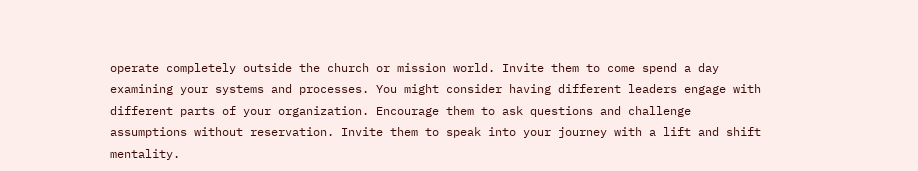operate completely outside the church or mission world. Invite them to come spend a day examining your systems and processes. You might consider having different leaders engage with different parts of your organization. Encourage them to ask questions and challenge assumptions without reservation. Invite them to speak into your journey with a lift and shift mentality.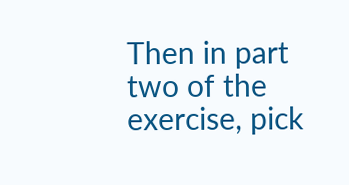Then in part two of the exercise, pick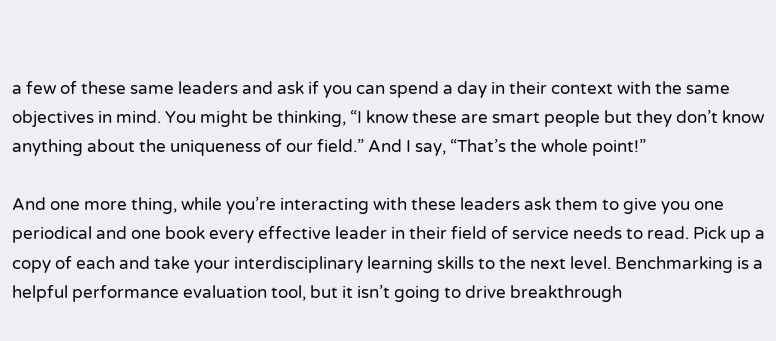a few of these same leaders and ask if you can spend a day in their context with the same objectives in mind. You might be thinking, “I know these are smart people but they don’t know anything about the uniqueness of our field.” And I say, “That’s the whole point!”

And one more thing, while you’re interacting with these leaders ask them to give you one periodical and one book every effective leader in their field of service needs to read. Pick up a copy of each and take your interdisciplinary learning skills to the next level. Benchmarking is a helpful performance evaluation tool, but it isn’t going to drive breakthrough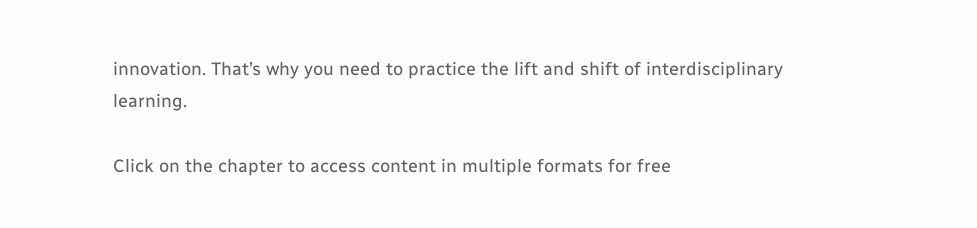innovation. That’s why you need to practice the lift and shift of interdisciplinary learning.

Click on the chapter to access content in multiple formats for free